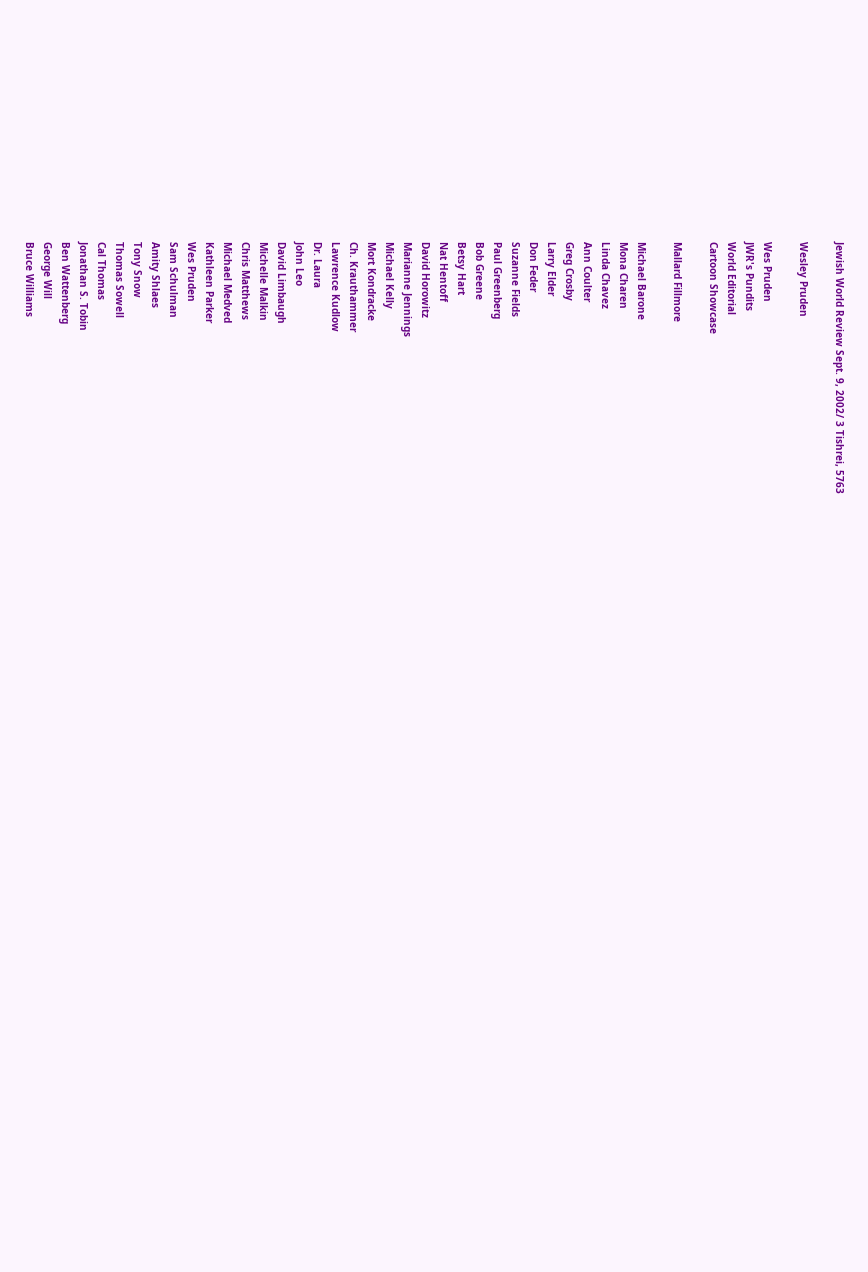Jewish World Review Sept. 9, 2002/ 3 Tishrei, 5763

Wesley Pruden

Wes Pruden
JWR's Pundits
World Editorial
Cartoon Showcase

Mallard Fillmore

Michael Barone
Mona Charen
Linda Chavez
Ann Coulter
Greg Crosby
Larry Elder
Don Feder
Suzanne Fields
Paul Greenberg
Bob Greene
Betsy Hart
Nat Hentoff
David Horowitz
Marianne Jennings
Michael Kelly
Mort Kondracke
Ch. Krauthammer
Lawrence Kudlow
Dr. Laura
John Leo
David Limbaugh
Michelle Malkin
Chris Matthews
Michael Medved
Kathleen Parker
Wes Pruden
Sam Schulman
Amity Shlaes
Tony Snow
Thomas Sowell
Cal Thomas
Jonathan S. Tobin
Ben Wattenberg
George Will
Bruce Williams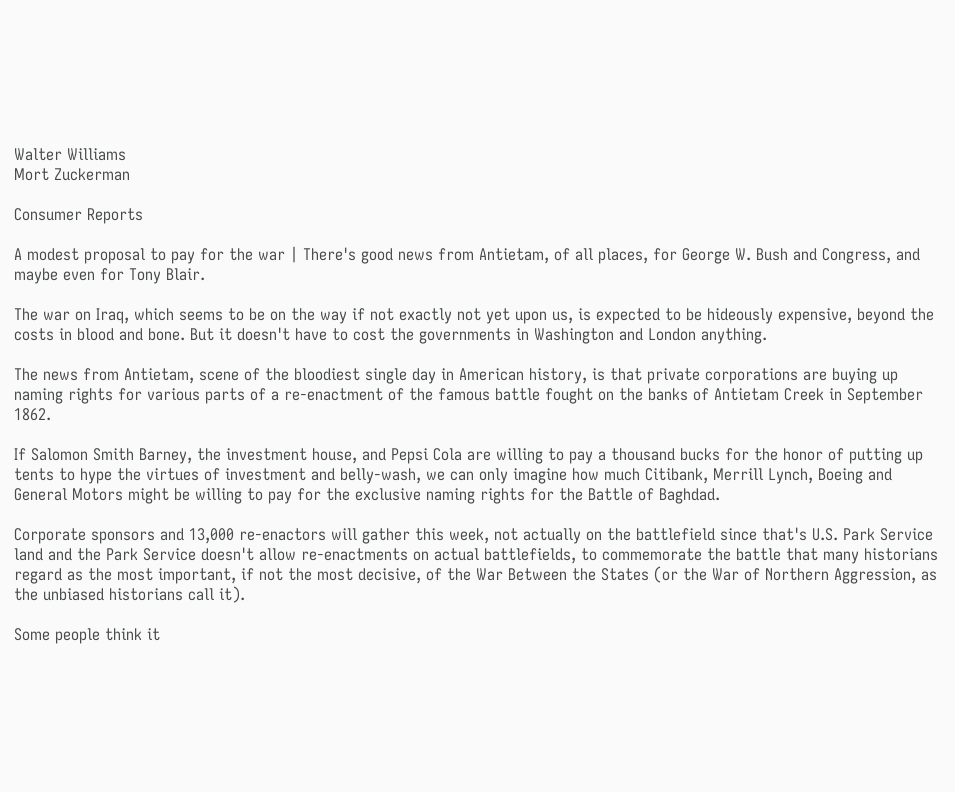Walter Williams
Mort Zuckerman

Consumer Reports

A modest proposal to pay for the war | There's good news from Antietam, of all places, for George W. Bush and Congress, and maybe even for Tony Blair.

The war on Iraq, which seems to be on the way if not exactly not yet upon us, is expected to be hideously expensive, beyond the costs in blood and bone. But it doesn't have to cost the governments in Washington and London anything.

The news from Antietam, scene of the bloodiest single day in American history, is that private corporations are buying up naming rights for various parts of a re-enactment of the famous battle fought on the banks of Antietam Creek in September 1862.

If Salomon Smith Barney, the investment house, and Pepsi Cola are willing to pay a thousand bucks for the honor of putting up tents to hype the virtues of investment and belly-wash, we can only imagine how much Citibank, Merrill Lynch, Boeing and General Motors might be willing to pay for the exclusive naming rights for the Battle of Baghdad.

Corporate sponsors and 13,000 re-enactors will gather this week, not actually on the battlefield since that's U.S. Park Service land and the Park Service doesn't allow re-enactments on actual battlefields, to commemorate the battle that many historians regard as the most important, if not the most decisive, of the War Between the States (or the War of Northern Aggression, as the unbiased historians call it).

Some people think it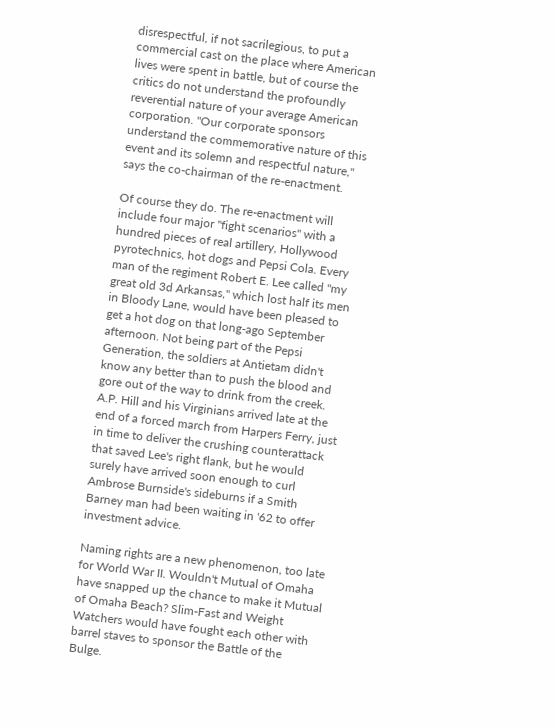disrespectful, if not sacrilegious, to put a commercial cast on the place where American lives were spent in battle, but of course the critics do not understand the profoundly reverential nature of your average American corporation. "Our corporate sponsors understand the commemorative nature of this event and its solemn and respectful nature," says the co-chairman of the re-enactment.

Of course they do. The re-enactment will include four major "fight scenarios" with a hundred pieces of real artillery, Hollywood pyrotechnics, hot dogs and Pepsi Cola. Every man of the regiment Robert E. Lee called "my great old 3d Arkansas," which lost half its men in Bloody Lane, would have been pleased to get a hot dog on that long-ago September afternoon. Not being part of the Pepsi Generation, the soldiers at Antietam didn't know any better than to push the blood and gore out of the way to drink from the creek. A.P. Hill and his Virginians arrived late at the end of a forced march from Harpers Ferry, just in time to deliver the crushing counterattack that saved Lee's right flank, but he would surely have arrived soon enough to curl Ambrose Burnside's sideburns if a Smith Barney man had been waiting in '62 to offer investment advice.

Naming rights are a new phenomenon, too late for World War II. Wouldn't Mutual of Omaha have snapped up the chance to make it Mutual of Omaha Beach? Slim-Fast and Weight Watchers would have fought each other with barrel staves to sponsor the Battle of the Bulge.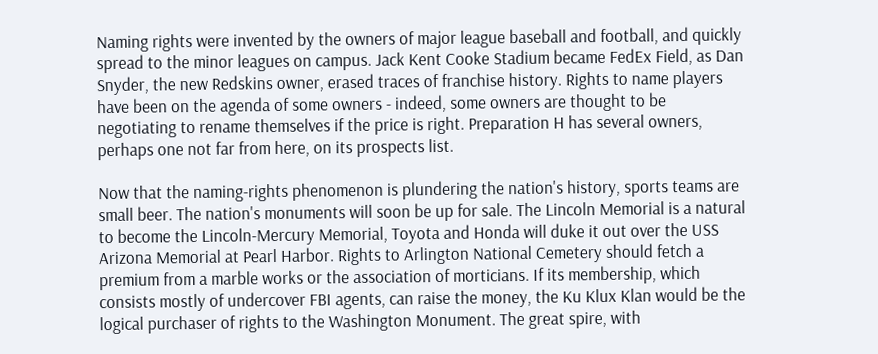Naming rights were invented by the owners of major league baseball and football, and quickly spread to the minor leagues on campus. Jack Kent Cooke Stadium became FedEx Field, as Dan Snyder, the new Redskins owner, erased traces of franchise history. Rights to name players have been on the agenda of some owners - indeed, some owners are thought to be negotiating to rename themselves if the price is right. Preparation H has several owners, perhaps one not far from here, on its prospects list.

Now that the naming-rights phenomenon is plundering the nation's history, sports teams are small beer. The nation's monuments will soon be up for sale. The Lincoln Memorial is a natural to become the Lincoln-Mercury Memorial, Toyota and Honda will duke it out over the USS Arizona Memorial at Pearl Harbor. Rights to Arlington National Cemetery should fetch a premium from a marble works or the association of morticians. If its membership, which consists mostly of undercover FBI agents, can raise the money, the Ku Klux Klan would be the logical purchaser of rights to the Washington Monument. The great spire, with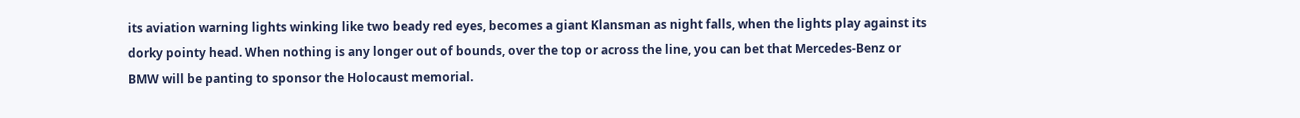its aviation warning lights winking like two beady red eyes, becomes a giant Klansman as night falls, when the lights play against its dorky pointy head. When nothing is any longer out of bounds, over the top or across the line, you can bet that Mercedes-Benz or BMW will be panting to sponsor the Holocaust memorial.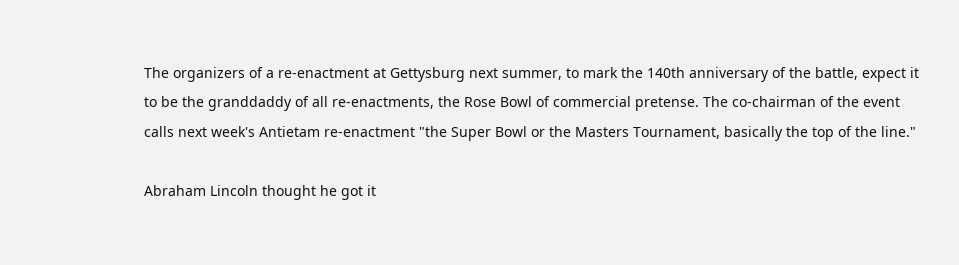The organizers of a re-enactment at Gettysburg next summer, to mark the 140th anniversary of the battle, expect it to be the granddaddy of all re-enactments, the Rose Bowl of commercial pretense. The co-chairman of the event calls next week's Antietam re-enactment "the Super Bowl or the Masters Tournament, basically the top of the line."

Abraham Lincoln thought he got it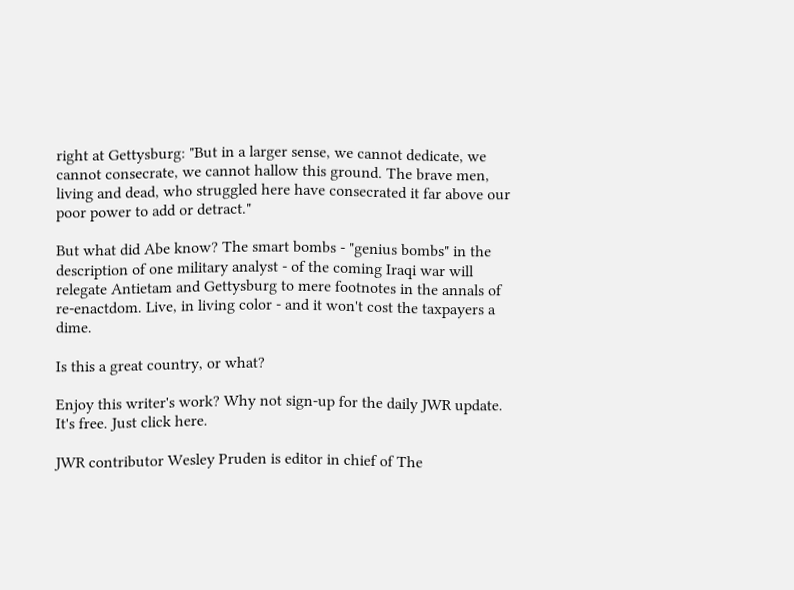right at Gettysburg: "But in a larger sense, we cannot dedicate, we cannot consecrate, we cannot hallow this ground. The brave men, living and dead, who struggled here have consecrated it far above our poor power to add or detract."

But what did Abe know? The smart bombs - "genius bombs" in the description of one military analyst - of the coming Iraqi war will relegate Antietam and Gettysburg to mere footnotes in the annals of re-enactdom. Live, in living color - and it won't cost the taxpayers a dime.

Is this a great country, or what?

Enjoy this writer's work? Why not sign-up for the daily JWR update. It's free. Just click here.

JWR contributor Wesley Pruden is editor in chief of The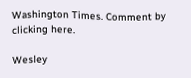Washington Times. Comment by clicking here.

Wesley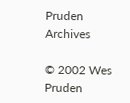Pruden Archives

© 2002 Wes Pruden